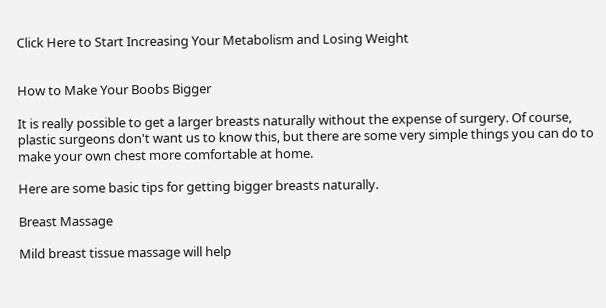Click Here to Start Increasing Your Metabolism and Losing Weight


How to Make Your Boobs Bigger

It is really possible to get a larger breasts naturally without the expense of surgery. Of course, plastic surgeons don't want us to know this, but there are some very simple things you can do to make your own chest more comfortable at home.

Here are some basic tips for getting bigger breasts naturally.

Breast Massage

Mild breast tissue massage will help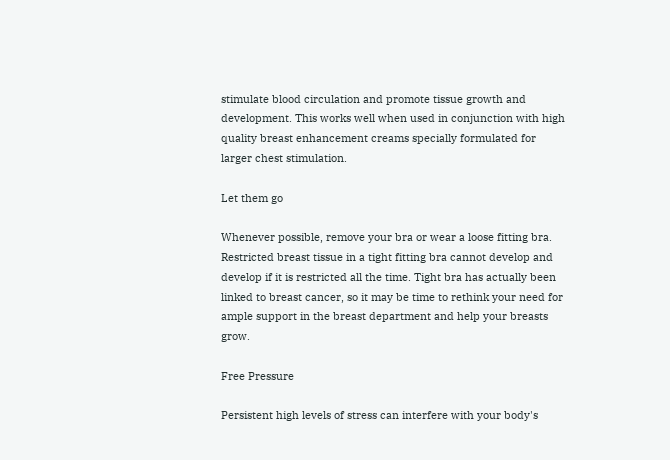stimulate blood circulation and promote tissue growth and development. This works well when used in conjunction with high quality breast enhancement creams specially formulated for larger chest stimulation.

Let them go

Whenever possible, remove your bra or wear a loose fitting bra. Restricted breast tissue in a tight fitting bra cannot develop and develop if it is restricted all the time. Tight bra has actually been linked to breast cancer, so it may be time to rethink your need for ample support in the breast department and help your breasts grow.

Free Pressure

Persistent high levels of stress can interfere with your body's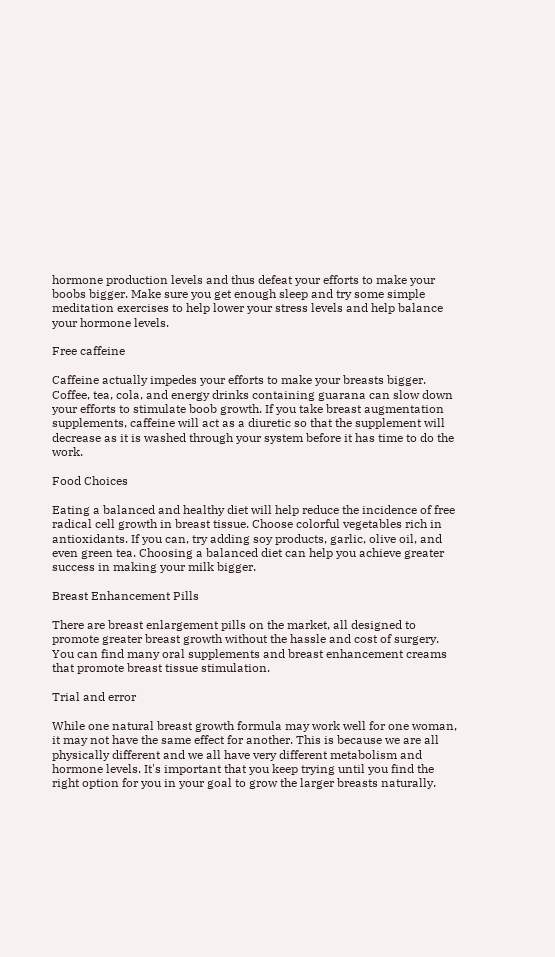hormone production levels and thus defeat your efforts to make your boobs bigger. Make sure you get enough sleep and try some simple meditation exercises to help lower your stress levels and help balance your hormone levels.

Free caffeine

Caffeine actually impedes your efforts to make your breasts bigger. Coffee, tea, cola, and energy drinks containing guarana can slow down your efforts to stimulate boob growth. If you take breast augmentation supplements, caffeine will act as a diuretic so that the supplement will decrease as it is washed through your system before it has time to do the work.

Food Choices

Eating a balanced and healthy diet will help reduce the incidence of free radical cell growth in breast tissue. Choose colorful vegetables rich in antioxidants. If you can, try adding soy products, garlic, olive oil, and even green tea. Choosing a balanced diet can help you achieve greater success in making your milk bigger.

Breast Enhancement Pills

There are breast enlargement pills on the market, all designed to promote greater breast growth without the hassle and cost of surgery. You can find many oral supplements and breast enhancement creams that promote breast tissue stimulation.

Trial and error

While one natural breast growth formula may work well for one woman, it may not have the same effect for another. This is because we are all physically different and we all have very different metabolism and hormone levels. It's important that you keep trying until you find the right option for you in your goal to grow the larger breasts naturally.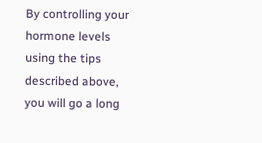By controlling your hormone levels using the tips described above, you will go a long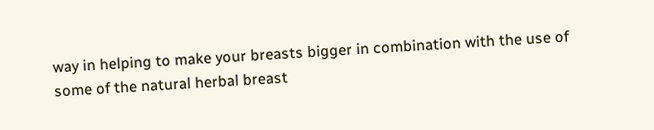way in helping to make your breasts bigger in combination with the use of some of the natural herbal breast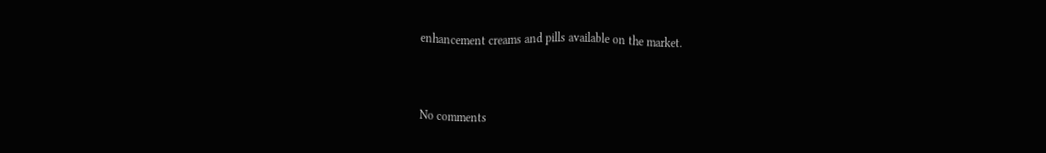enhancement creams and pills available on the market.


No comments